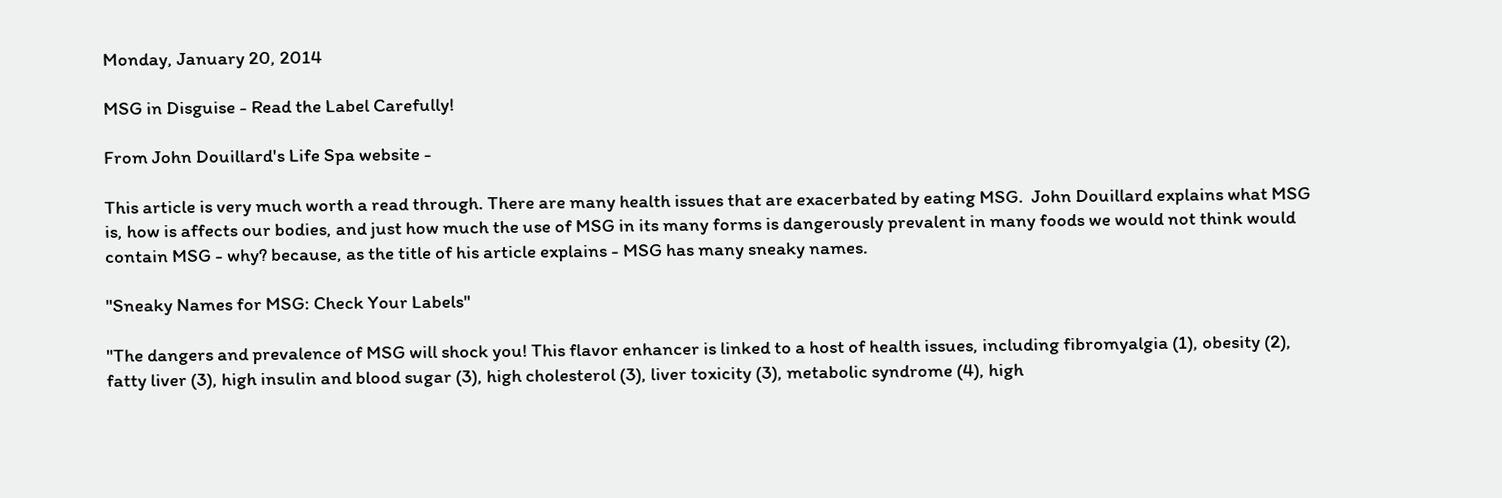Monday, January 20, 2014

MSG in Disguise - Read the Label Carefully!

From John Douillard's Life Spa website -

This article is very much worth a read through. There are many health issues that are exacerbated by eating MSG.  John Douillard explains what MSG is, how is affects our bodies, and just how much the use of MSG in its many forms is dangerously prevalent in many foods we would not think would contain MSG - why? because, as the title of his article explains - MSG has many sneaky names.

"Sneaky Names for MSG: Check Your Labels"

"The dangers and prevalence of MSG will shock you! This flavor enhancer is linked to a host of health issues, including fibromyalgia (1), obesity (2), fatty liver (3), high insulin and blood sugar (3), high cholesterol (3), liver toxicity (3), metabolic syndrome (4), high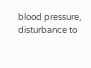blood pressure, disturbance to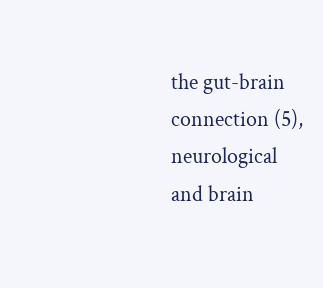the gut-brain connection (5), neurological and brain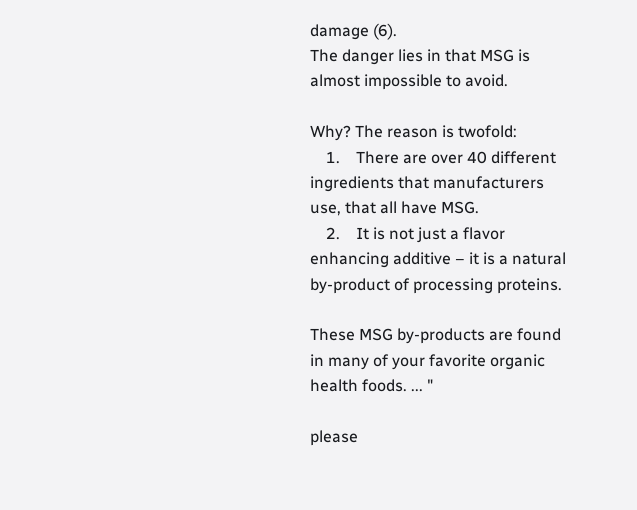damage (6).
The danger lies in that MSG is almost impossible to avoid.

Why? The reason is twofold:
    1.    There are over 40 different ingredients that manufacturers use, that all have MSG.
    2.    It is not just a flavor enhancing additive – it is a natural by-product of processing proteins.

These MSG by-products are found in many of your favorite organic health foods. ... "

please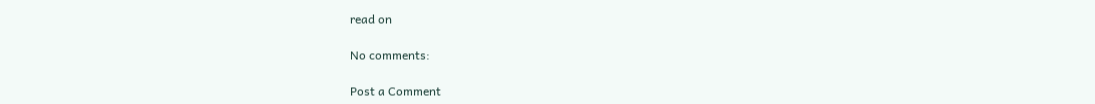read on

No comments:

Post a Comment